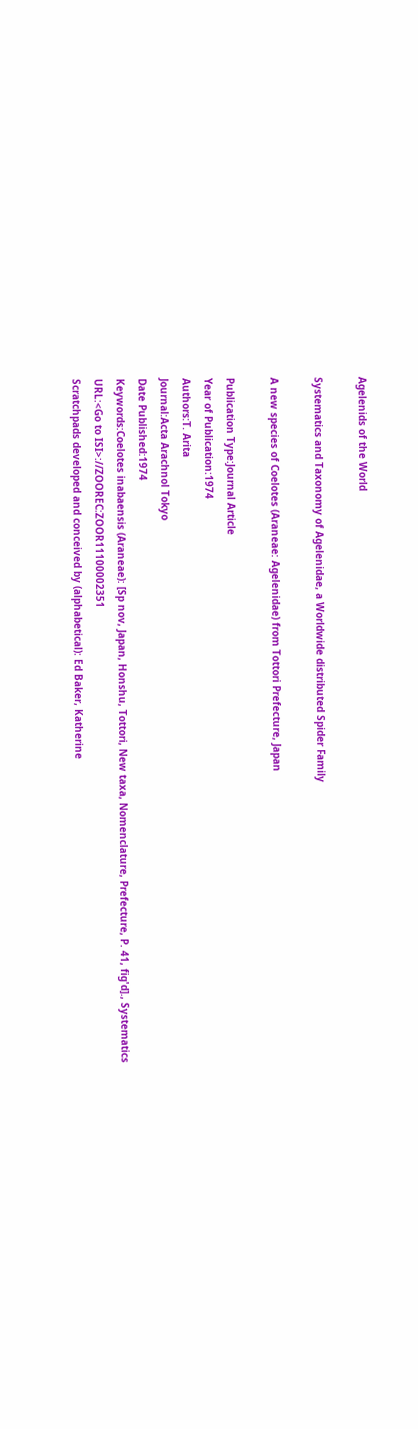Agelenids of the World

Systematics and Taxonomy of Agelenidae, a Worldwide distributed Spider Family

A new species of Coelotes (Araneae: Agelenidae) from Tottori Prefecture, Japan

Publication Type:Journal Article
Year of Publication:1974
Authors:T. Arita
Journal:Acta Arachnol Tokyo
Date Published:1974
Keywords:Coelotes inabaensis (Araneae): [Sp nov, Japan, Honshu, Tottori, New taxa, Nomenclature, Prefecture, P. 41, fig'd]., Systematics
URL:<Go to ISI>://ZOOREC:ZOOR11100002351
Scratchpads developed and conceived by (alphabetical): Ed Baker, Katherine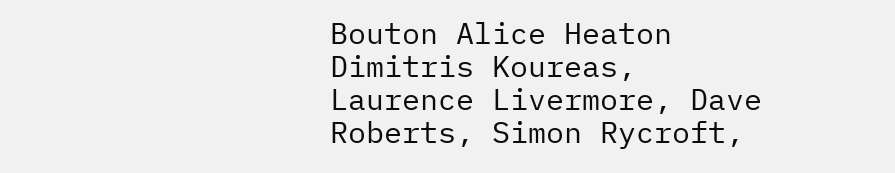Bouton Alice Heaton Dimitris Koureas, Laurence Livermore, Dave Roberts, Simon Rycroft,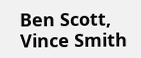Ben Scott, Vince Smith